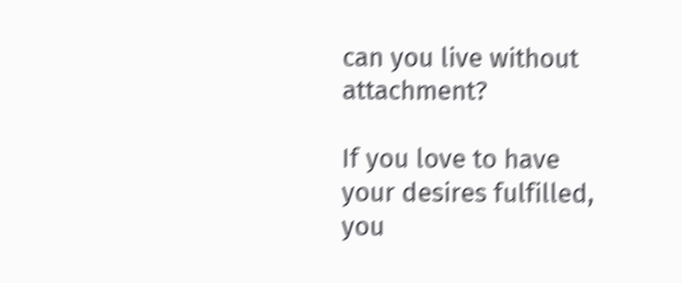can you live without attachment?

If you love to have your desires fulfilled, you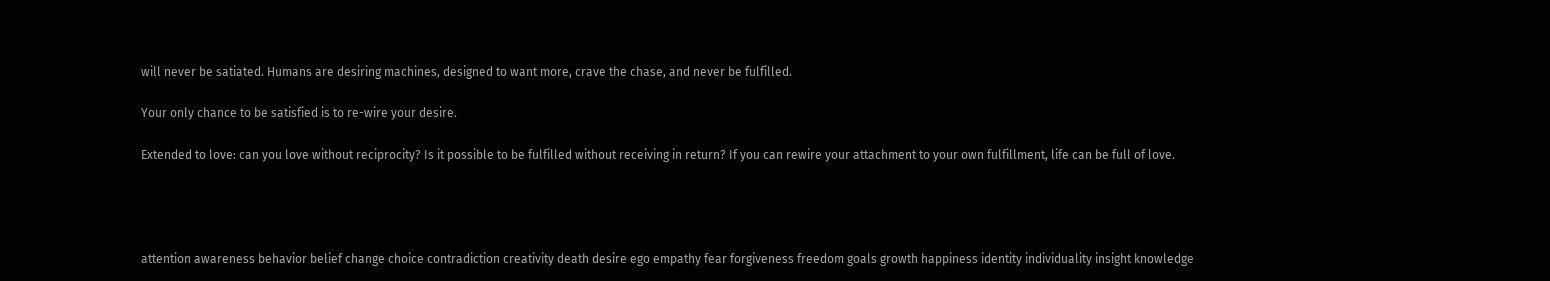will never be satiated. Humans are desiring machines, designed to want more, crave the chase, and never be fulfilled.

Your only chance to be satisfied is to re-wire your desire.

Extended to love: can you love without reciprocity? Is it possible to be fulfilled without receiving in return? If you can rewire your attachment to your own fulfillment, life can be full of love.




attention awareness behavior belief change choice contradiction creativity death desire ego empathy fear forgiveness freedom goals growth happiness identity individuality insight knowledge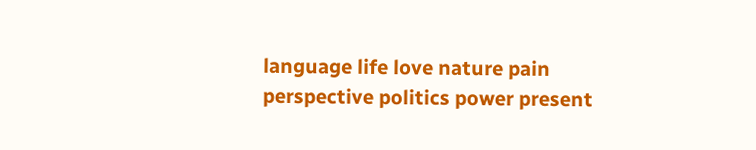language life love nature pain perspective politics power present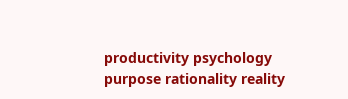productivity psychology purpose rationality reality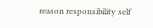reason responsibility self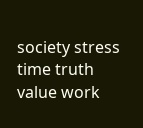society stress time truth value work